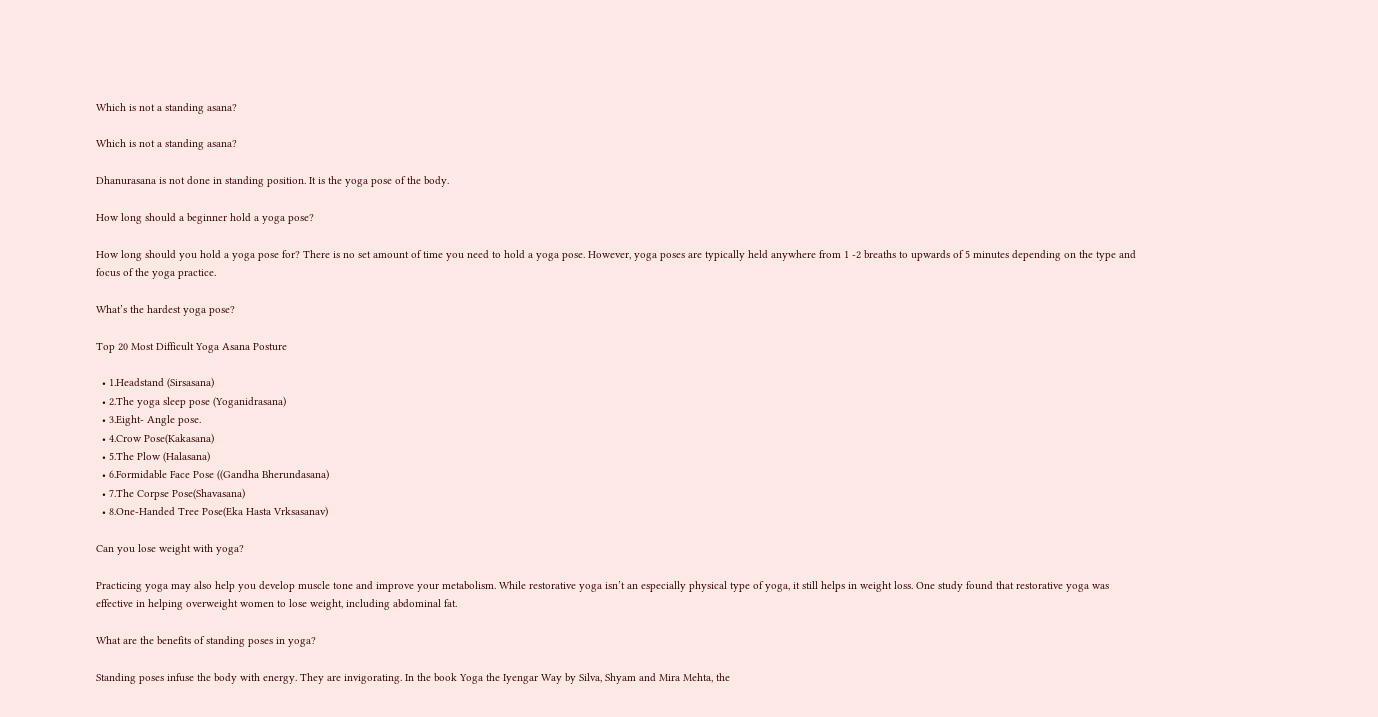Which is not a standing asana?

Which is not a standing asana?

Dhanurasana is not done in standing position. It is the yoga pose of the body.

How long should a beginner hold a yoga pose?

How long should you hold a yoga pose for? There is no set amount of time you need to hold a yoga pose. However, yoga poses are typically held anywhere from 1 -2 breaths to upwards of 5 minutes depending on the type and focus of the yoga practice.

What’s the hardest yoga pose?

Top 20 Most Difficult Yoga Asana Posture

  • 1.Headstand (Sirsasana)
  • 2.The yoga sleep pose (Yoganidrasana)
  • 3.Eight- Angle pose.
  • 4.Crow Pose(Kakasana)
  • 5.The Plow (Halasana)
  • 6.Formidable Face Pose ((Gandha Bherundasana)
  • 7.The Corpse Pose(Shavasana)
  • 8.One-Handed Tree Pose(Eka Hasta Vrksasanav)

Can you lose weight with yoga?

Practicing yoga may also help you develop muscle tone and improve your metabolism. While restorative yoga isn’t an especially physical type of yoga, it still helps in weight loss. One study found that restorative yoga was effective in helping overweight women to lose weight, including abdominal fat.

What are the benefits of standing poses in yoga?

Standing poses infuse the body with energy. They are invigorating. In the book Yoga the Iyengar Way by Silva, Shyam and Mira Mehta, the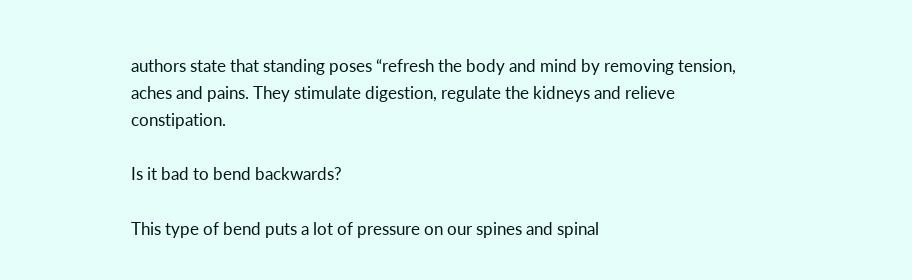authors state that standing poses “refresh the body and mind by removing tension, aches and pains. They stimulate digestion, regulate the kidneys and relieve constipation.

Is it bad to bend backwards?

This type of bend puts a lot of pressure on our spines and spinal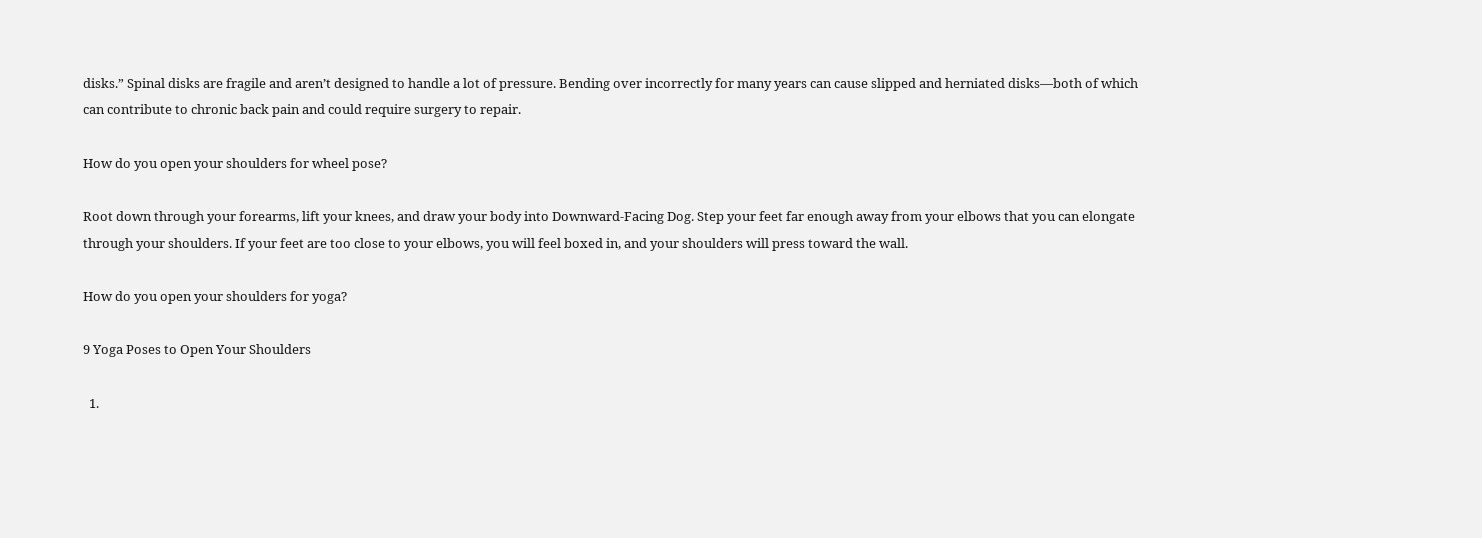disks.” Spinal disks are fragile and aren’t designed to handle a lot of pressure. Bending over incorrectly for many years can cause slipped and herniated disks—both of which can contribute to chronic back pain and could require surgery to repair.

How do you open your shoulders for wheel pose?

Root down through your forearms, lift your knees, and draw your body into Downward-Facing Dog. Step your feet far enough away from your elbows that you can elongate through your shoulders. If your feet are too close to your elbows, you will feel boxed in, and your shoulders will press toward the wall.

How do you open your shoulders for yoga?

9 Yoga Poses to Open Your Shoulders

  1.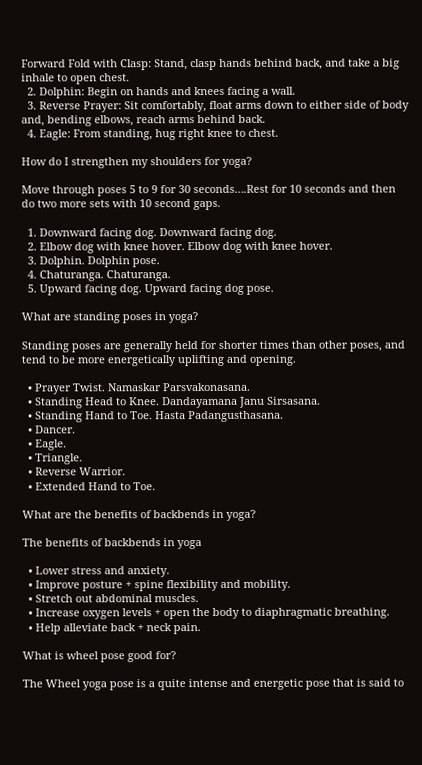Forward Fold with Clasp: Stand, clasp hands behind back, and take a big inhale to open chest.
  2. Dolphin: Begin on hands and knees facing a wall.
  3. Reverse Prayer: Sit comfortably, float arms down to either side of body and, bending elbows, reach arms behind back.
  4. Eagle: From standing, hug right knee to chest.

How do I strengthen my shoulders for yoga?

Move through poses 5 to 9 for 30 seconds….Rest for 10 seconds and then do two more sets with 10 second gaps.

  1. Downward facing dog. Downward facing dog.
  2. Elbow dog with knee hover. Elbow dog with knee hover.
  3. Dolphin. Dolphin pose.
  4. Chaturanga. Chaturanga.
  5. Upward facing dog. Upward facing dog pose.

What are standing poses in yoga?

Standing poses are generally held for shorter times than other poses, and tend to be more energetically uplifting and opening.

  • Prayer Twist. Namaskar Parsvakonasana.
  • Standing Head to Knee. Dandayamana Janu Sirsasana.
  • Standing Hand to Toe. Hasta Padangusthasana.
  • Dancer.
  • Eagle.
  • Triangle.
  • Reverse Warrior.
  • Extended Hand to Toe.

What are the benefits of backbends in yoga?

The benefits of backbends in yoga

  • Lower stress and anxiety.
  • Improve posture + spine flexibility and mobility.
  • Stretch out abdominal muscles.
  • Increase oxygen levels + open the body to diaphragmatic breathing.
  • Help alleviate back + neck pain.

What is wheel pose good for?

The Wheel yoga pose is a quite intense and energetic pose that is said to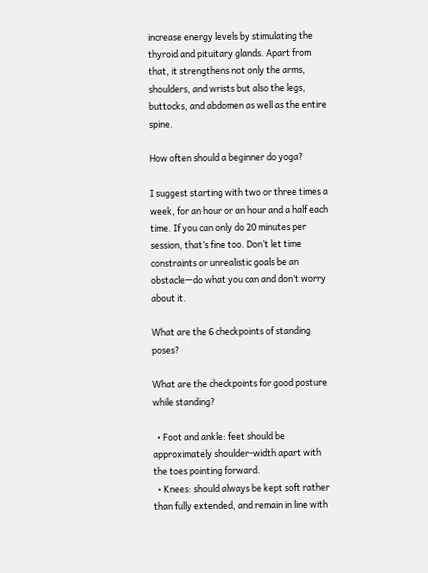increase energy levels by stimulating the thyroid and pituitary glands. Apart from that, it strengthens not only the arms, shoulders, and wrists but also the legs, buttocks, and abdomen as well as the entire spine.

How often should a beginner do yoga?

I suggest starting with two or three times a week, for an hour or an hour and a half each time. If you can only do 20 minutes per session, that’s fine too. Don’t let time constraints or unrealistic goals be an obstacle—do what you can and don’t worry about it.

What are the 6 checkpoints of standing poses?

What are the checkpoints for good posture while standing?

  • Foot and ankle: feet should be approximately shoulder-width apart with the toes pointing forward.
  • Knees: should always be kept soft rather than fully extended, and remain in line with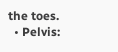the toes.
  • Pelvis: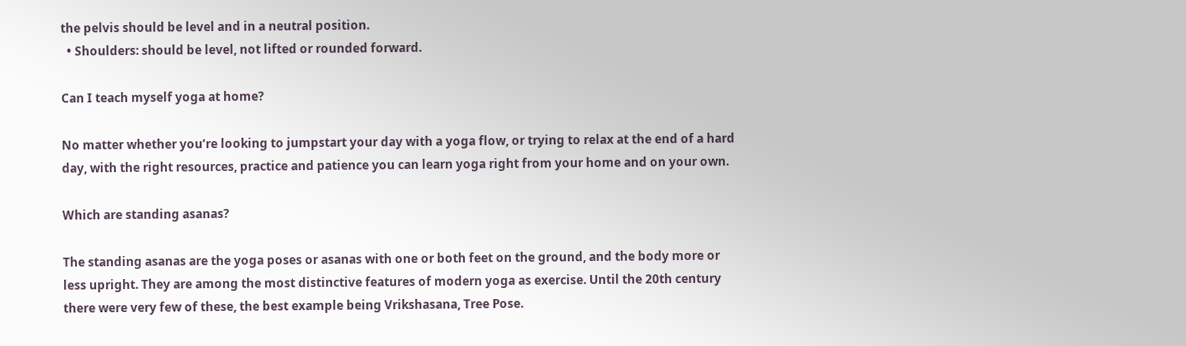the pelvis should be level and in a neutral position.
  • Shoulders: should be level, not lifted or rounded forward.

Can I teach myself yoga at home?

No matter whether you’re looking to jumpstart your day with a yoga flow, or trying to relax at the end of a hard day, with the right resources, practice and patience you can learn yoga right from your home and on your own.

Which are standing asanas?

The standing asanas are the yoga poses or asanas with one or both feet on the ground, and the body more or less upright. They are among the most distinctive features of modern yoga as exercise. Until the 20th century there were very few of these, the best example being Vrikshasana, Tree Pose.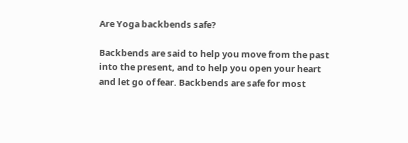Are Yoga backbends safe?

Backbends are said to help you move from the past into the present, and to help you open your heart and let go of fear. Backbends are safe for most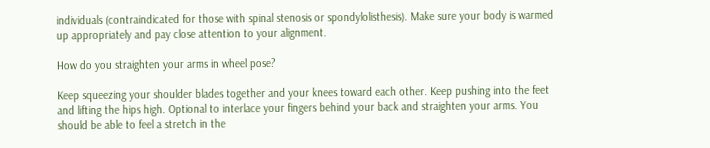individuals (contraindicated for those with spinal stenosis or spondylolisthesis). Make sure your body is warmed up appropriately and pay close attention to your alignment.

How do you straighten your arms in wheel pose?

Keep squeezing your shoulder blades together and your knees toward each other. Keep pushing into the feet and lifting the hips high. Optional to interlace your fingers behind your back and straighten your arms. You should be able to feel a stretch in the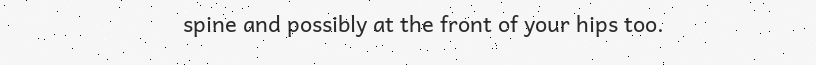spine and possibly at the front of your hips too.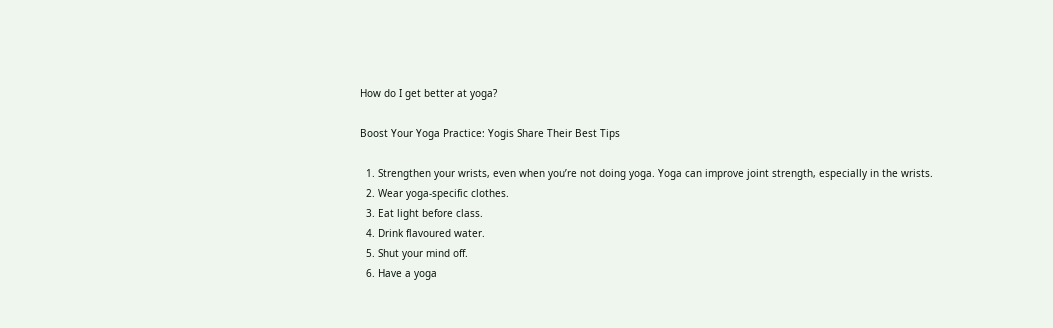How do I get better at yoga?

Boost Your Yoga Practice: Yogis Share Their Best Tips

  1. Strengthen your wrists, even when you’re not doing yoga. Yoga can improve joint strength, especially in the wrists.
  2. Wear yoga-specific clothes.
  3. Eat light before class.
  4. Drink flavoured water.
  5. Shut your mind off.
  6. Have a yoga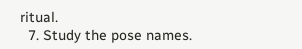ritual.
  7. Study the pose names.